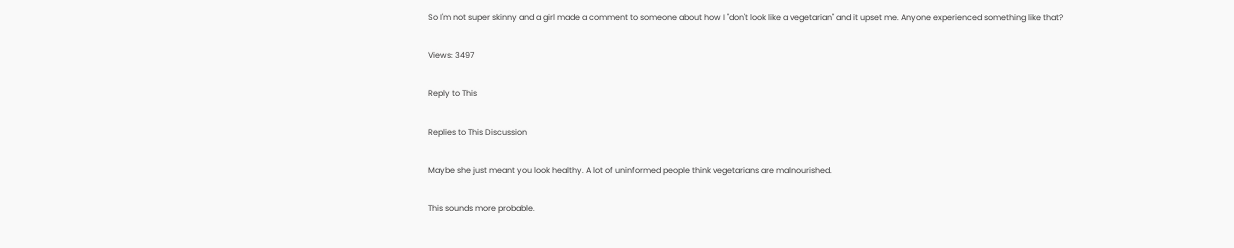So I'm not super skinny and a girl made a comment to someone about how I "don't look like a vegetarian" and it upset me. Anyone experienced something like that?

Views: 3497

Reply to This

Replies to This Discussion

Maybe she just meant you look healthy. A lot of uninformed people think vegetarians are malnourished.

This sounds more probable.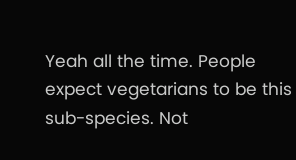Yeah all the time. People expect vegetarians to be this sub-species. Not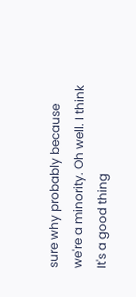sure why probably because we're a minority. Oh well. I think It's a good thing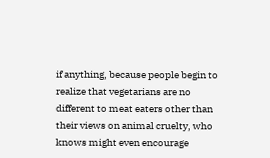if anything, because people begin to realize that vegetarians are no different to meat eaters other than their views on animal cruelty, who knows might even encourage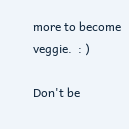more to become veggie.  : )

Don't be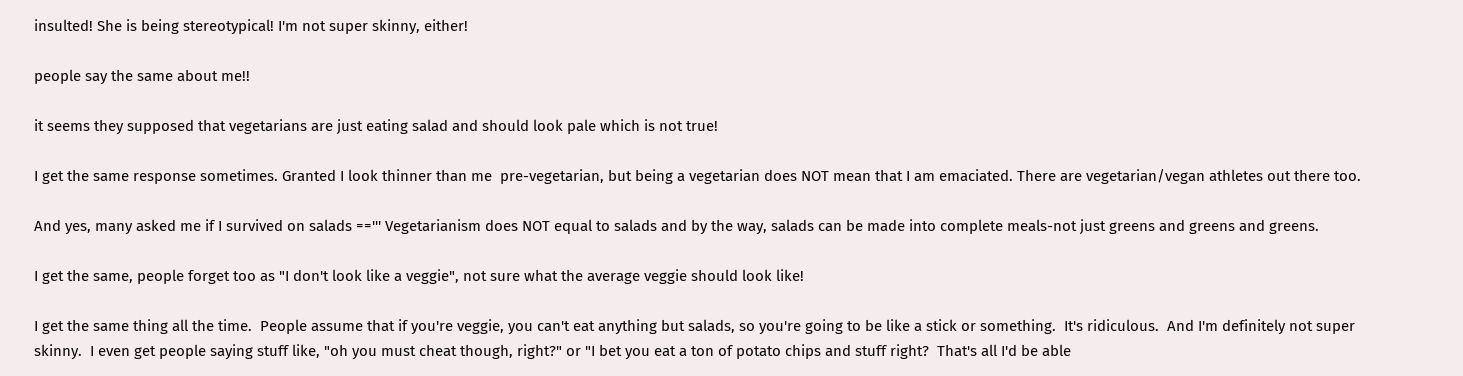insulted! She is being stereotypical! I'm not super skinny, either!

people say the same about me!!

it seems they supposed that vegetarians are just eating salad and should look pale which is not true!

I get the same response sometimes. Granted I look thinner than me  pre-vegetarian, but being a vegetarian does NOT mean that I am emaciated. There are vegetarian/vegan athletes out there too.

And yes, many asked me if I survived on salads ==''' Vegetarianism does NOT equal to salads and by the way, salads can be made into complete meals-not just greens and greens and greens.

I get the same, people forget too as "I don't look like a veggie", not sure what the average veggie should look like!

I get the same thing all the time.  People assume that if you're veggie, you can't eat anything but salads, so you're going to be like a stick or something.  It's ridiculous.  And I'm definitely not super skinny.  I even get people saying stuff like, "oh you must cheat though, right?" or "I bet you eat a ton of potato chips and stuff right?  That's all I'd be able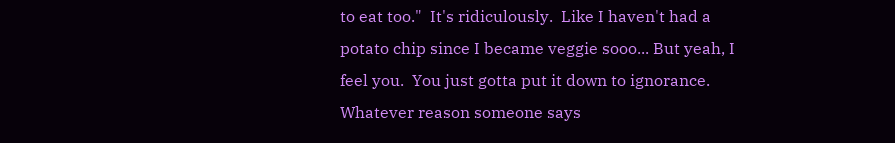to eat too."  It's ridiculously.  Like I haven't had a potato chip since I became veggie sooo... But yeah, I feel you.  You just gotta put it down to ignorance.  Whatever reason someone says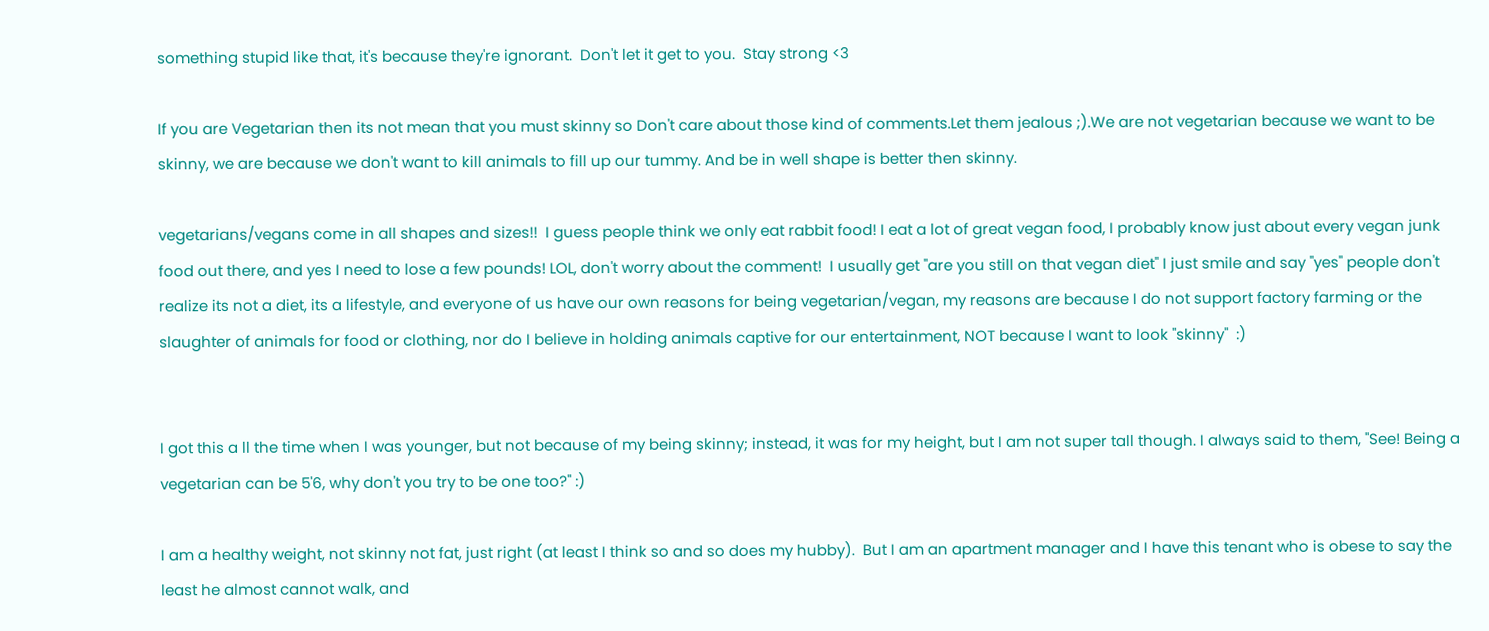something stupid like that, it's because they're ignorant.  Don't let it get to you.  Stay strong <3

If you are Vegetarian then its not mean that you must skinny so Don't care about those kind of comments.Let them jealous ;).We are not vegetarian because we want to be skinny, we are because we don't want to kill animals to fill up our tummy. And be in well shape is better then skinny.

vegetarians/vegans come in all shapes and sizes!!  I guess people think we only eat rabbit food! I eat a lot of great vegan food, I probably know just about every vegan junk food out there, and yes I need to lose a few pounds! LOL, don't worry about the comment!  I usually get "are you still on that vegan diet" I just smile and say "yes" people don't realize its not a diet, its a lifestyle, and everyone of us have our own reasons for being vegetarian/vegan, my reasons are because I do not support factory farming or the slaughter of animals for food or clothing, nor do I believe in holding animals captive for our entertainment, NOT because I want to look "skinny"  :)


I got this a ll the time when I was younger, but not because of my being skinny; instead, it was for my height, but I am not super tall though. I always said to them, "See! Being a vegetarian can be 5'6, why don't you try to be one too?" :)

I am a healthy weight, not skinny not fat, just right (at least I think so and so does my hubby).  But I am an apartment manager and I have this tenant who is obese to say the least he almost cannot walk, and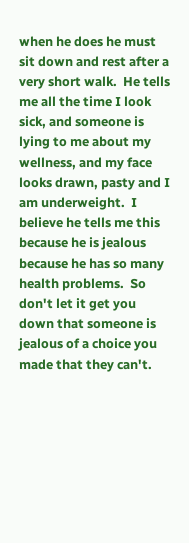when he does he must sit down and rest after a very short walk.  He tells me all the time I look sick, and someone is lying to me about my wellness, and my face looks drawn, pasty and I am underweight.  I believe he tells me this because he is jealous because he has so many health problems.  So don't let it get you down that someone is jealous of a choice you made that they can't.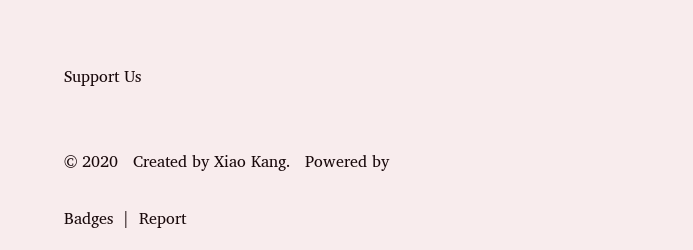Support Us


© 2020   Created by Xiao Kang.   Powered by

Badges  |  Report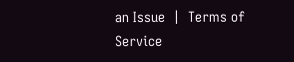an Issue  |  Terms of Service